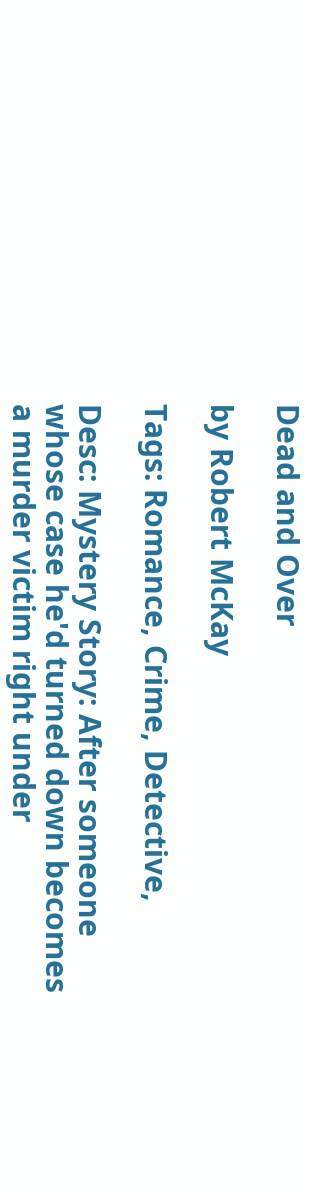Dead and Over

by Robert McKay

Tags: Romance, Crime, Detective,

Desc: Mystery Story: After someone whose case he'd turned down becomes a murder victim right under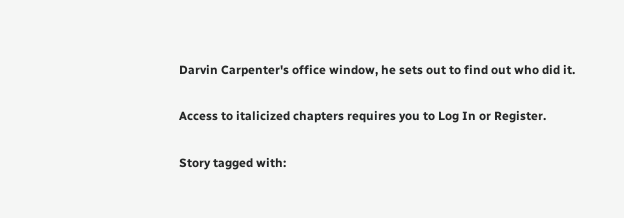Darvin Carpenter's office window, he sets out to find out who did it.

Access to italicized chapters requires you to Log In or Register.

Story tagged with: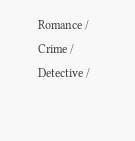Romance / Crime / Detective /